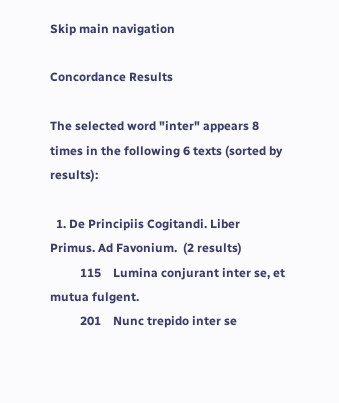Skip main navigation

Concordance Results

The selected word "inter" appears 8 times in the following 6 texts (sorted by results):

  1. De Principiis Cogitandi. Liber Primus. Ad Favonium.  (2 results)
          115    Lumina conjurant inter se, et mutua fulgent.
          201    Nunc trepido inter se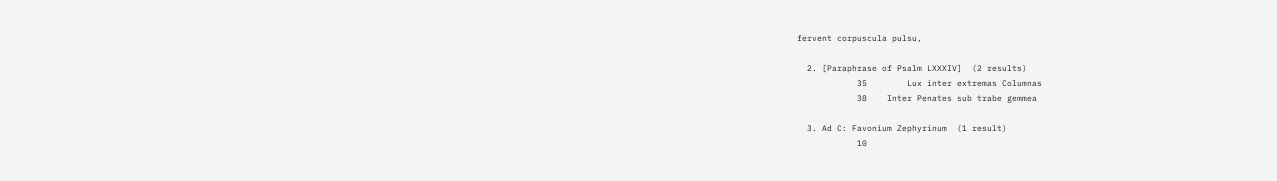fervent corpuscula pulsu,

  2. [Paraphrase of Psalm LXXXIV]  (2 results)
            35        Lux inter extremas Columnas
            38    Inter Penates sub trabe gemmea

  3. Ad C: Favonium Zephyrinum  (1 result)
            10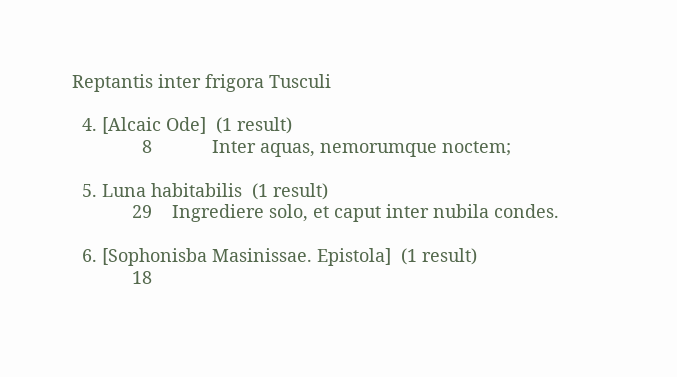Reptantis inter frigora Tusculi

  4. [Alcaic Ode]  (1 result)
              8            Inter aquas, nemorumque noctem;

  5. Luna habitabilis  (1 result)
            29    Ingrediere solo, et caput inter nubila condes.

  6. [Sophonisba Masinissae. Epistola]  (1 result)
            18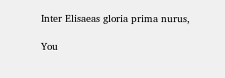Inter Elisaeas gloria prima nurus,

You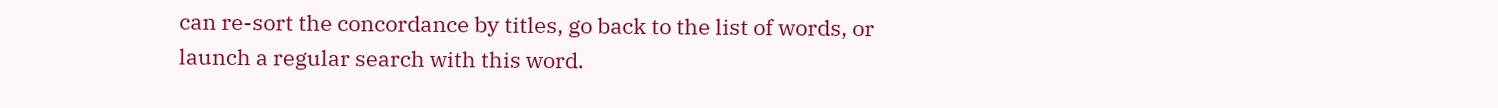can re-sort the concordance by titles, go back to the list of words, or launch a regular search with this word.